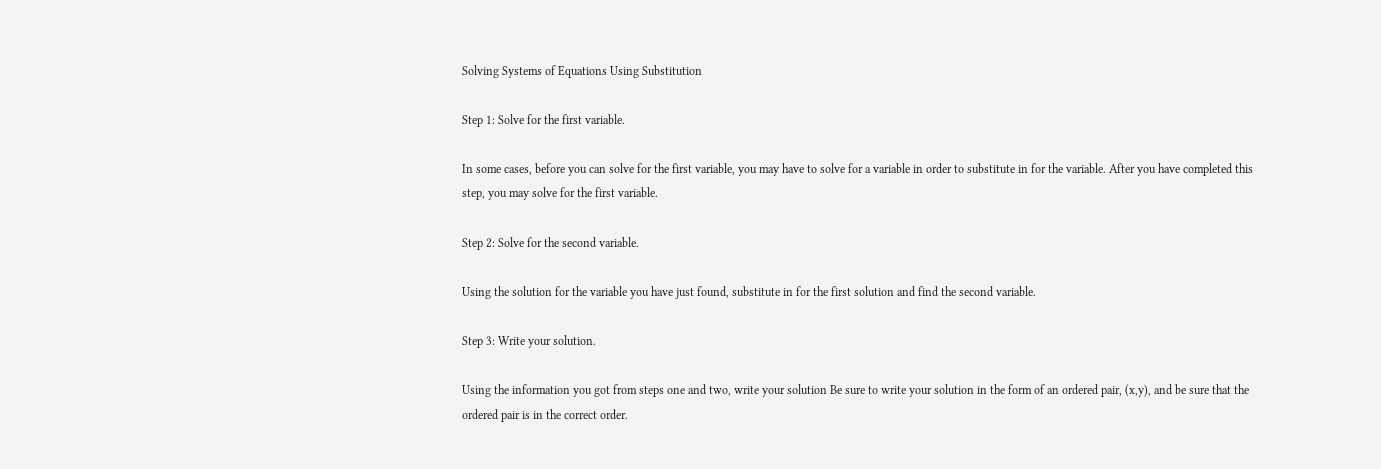Solving Systems of Equations Using Substitution

Step 1: Solve for the first variable.

In some cases, before you can solve for the first variable, you may have to solve for a variable in order to substitute in for the variable. After you have completed this step, you may solve for the first variable.

Step 2: Solve for the second variable.

Using the solution for the variable you have just found, substitute in for the first solution and find the second variable.

Step 3: Write your solution.

Using the information you got from steps one and two, write your solution Be sure to write your solution in the form of an ordered pair, (x,y), and be sure that the ordered pair is in the correct order.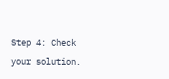Step 4: Check your solution.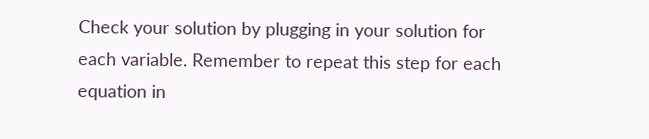Check your solution by plugging in your solution for each variable. Remember to repeat this step for each equation in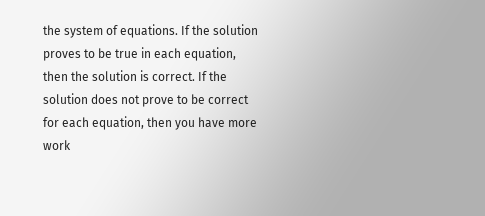the system of equations. If the solution proves to be true in each equation, then the solution is correct. If the solution does not prove to be correct for each equation, then you have more work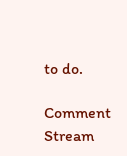to do.

Comment Stream